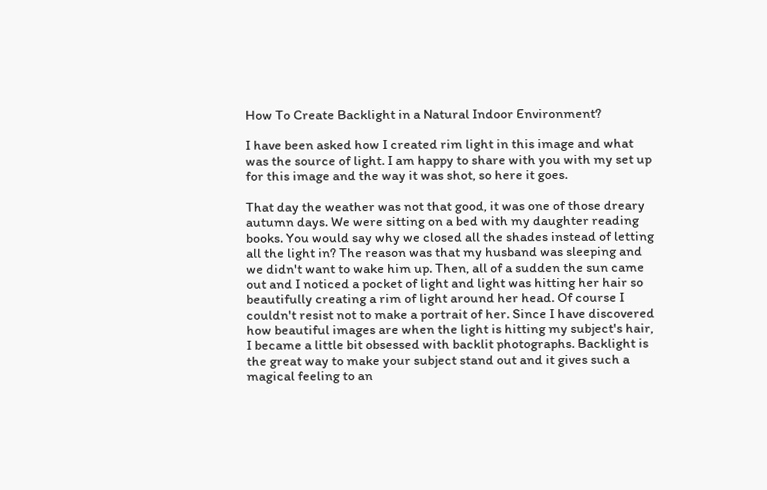How To Create Backlight in a Natural Indoor Environment?

I have been asked how I created rim light in this image and what was the source of light. I am happy to share with you with my set up for this image and the way it was shot, so here it goes.

That day the weather was not that good, it was one of those dreary autumn days. We were sitting on a bed with my daughter reading books. You would say why we closed all the shades instead of letting all the light in? The reason was that my husband was sleeping and we didn't want to wake him up. Then, all of a sudden the sun came out and I noticed a pocket of light and light was hitting her hair so beautifully creating a rim of light around her head. Of course I couldn't resist not to make a portrait of her. Since I have discovered how beautiful images are when the light is hitting my subject's hair, I became a little bit obsessed with backlit photographs. Backlight is the great way to make your subject stand out and it gives such a magical feeling to an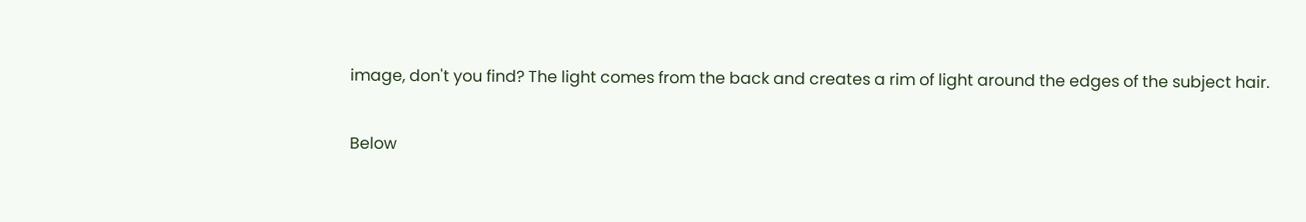image, don't you find? The light comes from the back and creates a rim of light around the edges of the subject hair.

Below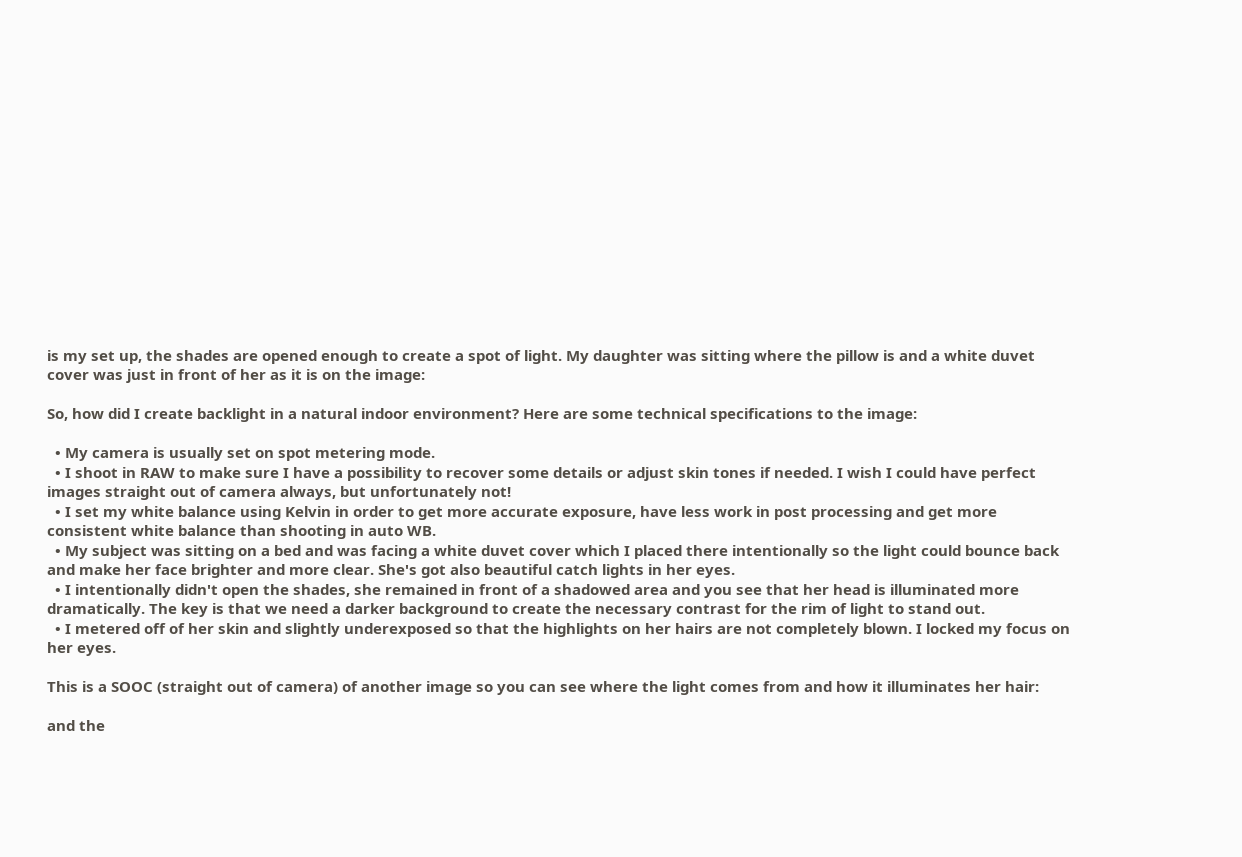is my set up, the shades are opened enough to create a spot of light. My daughter was sitting where the pillow is and a white duvet cover was just in front of her as it is on the image:

So, how did I create backlight in a natural indoor environment? Here are some technical specifications to the image:

  • My camera is usually set on spot metering mode.
  • I shoot in RAW to make sure I have a possibility to recover some details or adjust skin tones if needed. I wish I could have perfect images straight out of camera always, but unfortunately not!
  • I set my white balance using Kelvin in order to get more accurate exposure, have less work in post processing and get more consistent white balance than shooting in auto WB.
  • My subject was sitting on a bed and was facing a white duvet cover which I placed there intentionally so the light could bounce back and make her face brighter and more clear. She's got also beautiful catch lights in her eyes.
  • I intentionally didn't open the shades, she remained in front of a shadowed area and you see that her head is illuminated more dramatically. The key is that we need a darker background to create the necessary contrast for the rim of light to stand out.
  • I metered off of her skin and slightly underexposed so that the highlights on her hairs are not completely blown. I locked my focus on her eyes.

This is a SOOC (straight out of camera) of another image so you can see where the light comes from and how it illuminates her hair:

and the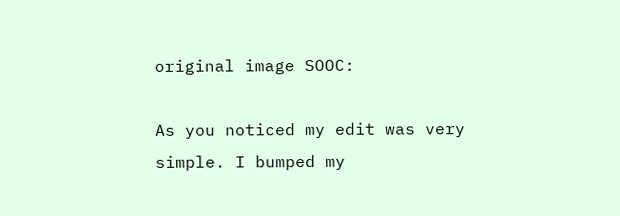original image SOOC:

As you noticed my edit was very simple. I bumped my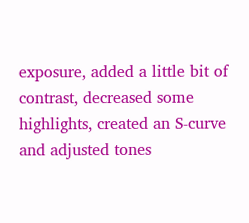exposure, added a little bit of contrast, decreased some highlights, created an S-curve and adjusted tones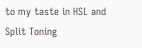to my taste in HSL and Split Toning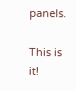panels.

This is it!